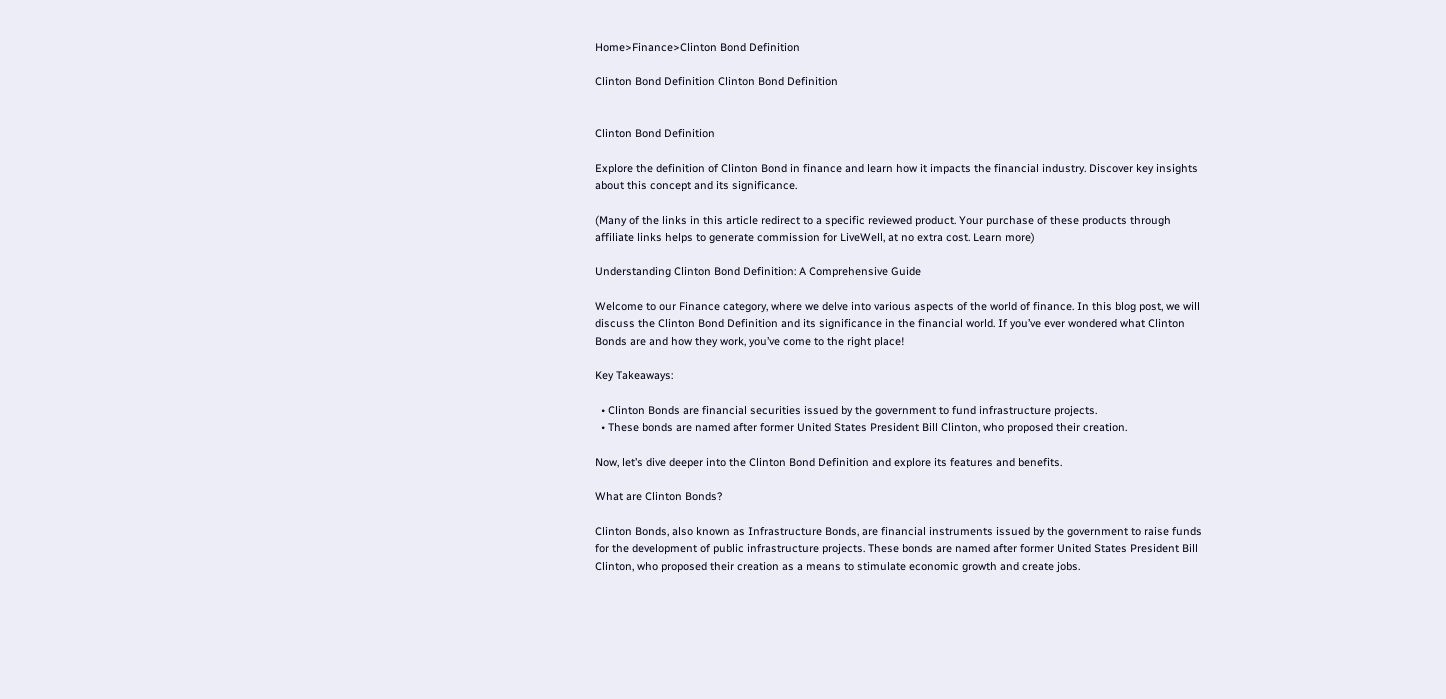Home>Finance>Clinton Bond Definition

Clinton Bond Definition Clinton Bond Definition


Clinton Bond Definition

Explore the definition of Clinton Bond in finance and learn how it impacts the financial industry. Discover key insights about this concept and its significance.

(Many of the links in this article redirect to a specific reviewed product. Your purchase of these products through affiliate links helps to generate commission for LiveWell, at no extra cost. Learn more)

Understanding Clinton Bond Definition: A Comprehensive Guide

Welcome to our Finance category, where we delve into various aspects of the world of finance. In this blog post, we will discuss the Clinton Bond Definition and its significance in the financial world. If you’ve ever wondered what Clinton Bonds are and how they work, you’ve come to the right place!

Key Takeaways:

  • Clinton Bonds are financial securities issued by the government to fund infrastructure projects.
  • These bonds are named after former United States President Bill Clinton, who proposed their creation.

Now, let’s dive deeper into the Clinton Bond Definition and explore its features and benefits.

What are Clinton Bonds?

Clinton Bonds, also known as Infrastructure Bonds, are financial instruments issued by the government to raise funds for the development of public infrastructure projects. These bonds are named after former United States President Bill Clinton, who proposed their creation as a means to stimulate economic growth and create jobs.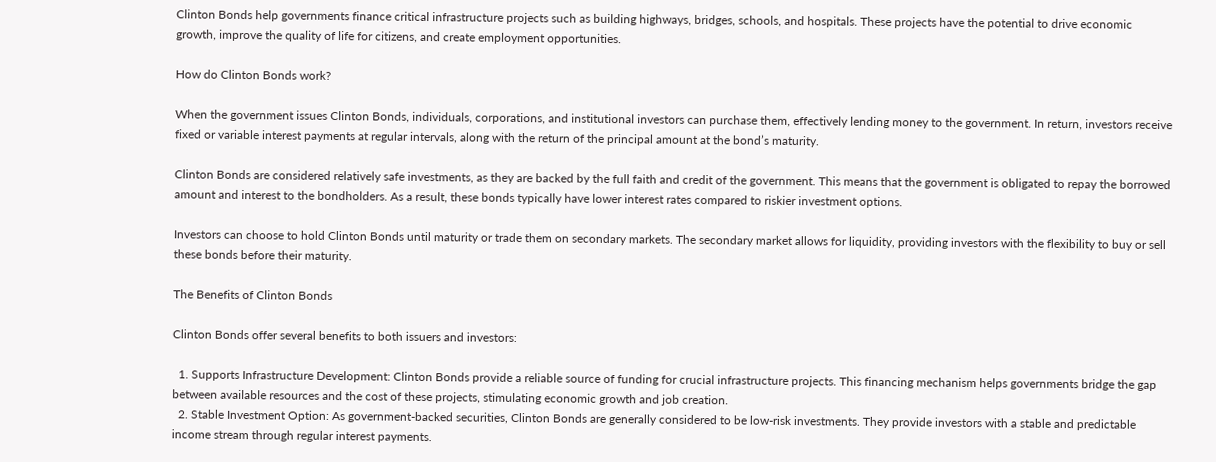Clinton Bonds help governments finance critical infrastructure projects such as building highways, bridges, schools, and hospitals. These projects have the potential to drive economic growth, improve the quality of life for citizens, and create employment opportunities.

How do Clinton Bonds work?

When the government issues Clinton Bonds, individuals, corporations, and institutional investors can purchase them, effectively lending money to the government. In return, investors receive fixed or variable interest payments at regular intervals, along with the return of the principal amount at the bond’s maturity.

Clinton Bonds are considered relatively safe investments, as they are backed by the full faith and credit of the government. This means that the government is obligated to repay the borrowed amount and interest to the bondholders. As a result, these bonds typically have lower interest rates compared to riskier investment options.

Investors can choose to hold Clinton Bonds until maturity or trade them on secondary markets. The secondary market allows for liquidity, providing investors with the flexibility to buy or sell these bonds before their maturity.

The Benefits of Clinton Bonds

Clinton Bonds offer several benefits to both issuers and investors:

  1. Supports Infrastructure Development: Clinton Bonds provide a reliable source of funding for crucial infrastructure projects. This financing mechanism helps governments bridge the gap between available resources and the cost of these projects, stimulating economic growth and job creation.
  2. Stable Investment Option: As government-backed securities, Clinton Bonds are generally considered to be low-risk investments. They provide investors with a stable and predictable income stream through regular interest payments.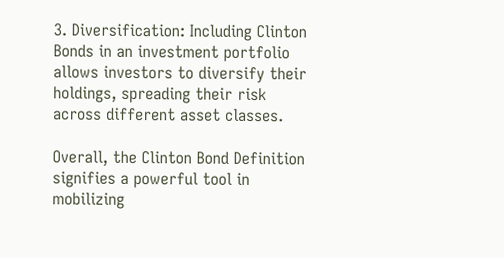3. Diversification: Including Clinton Bonds in an investment portfolio allows investors to diversify their holdings, spreading their risk across different asset classes.

Overall, the Clinton Bond Definition signifies a powerful tool in mobilizing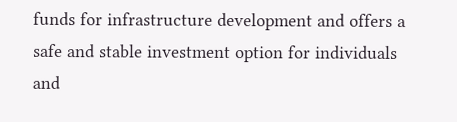funds for infrastructure development and offers a safe and stable investment option for individuals and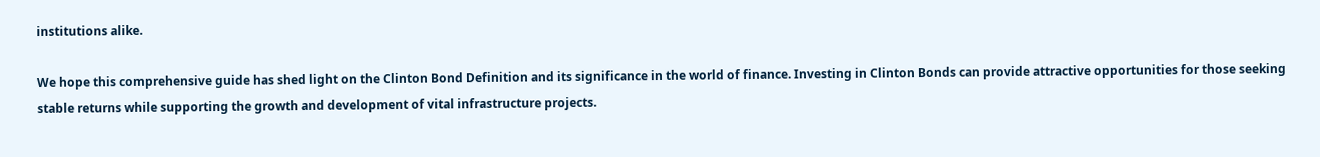institutions alike.

We hope this comprehensive guide has shed light on the Clinton Bond Definition and its significance in the world of finance. Investing in Clinton Bonds can provide attractive opportunities for those seeking stable returns while supporting the growth and development of vital infrastructure projects.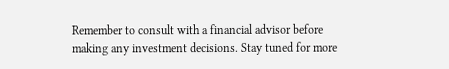Remember to consult with a financial advisor before making any investment decisions. Stay tuned for more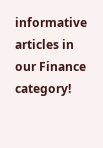informative articles in our Finance category!